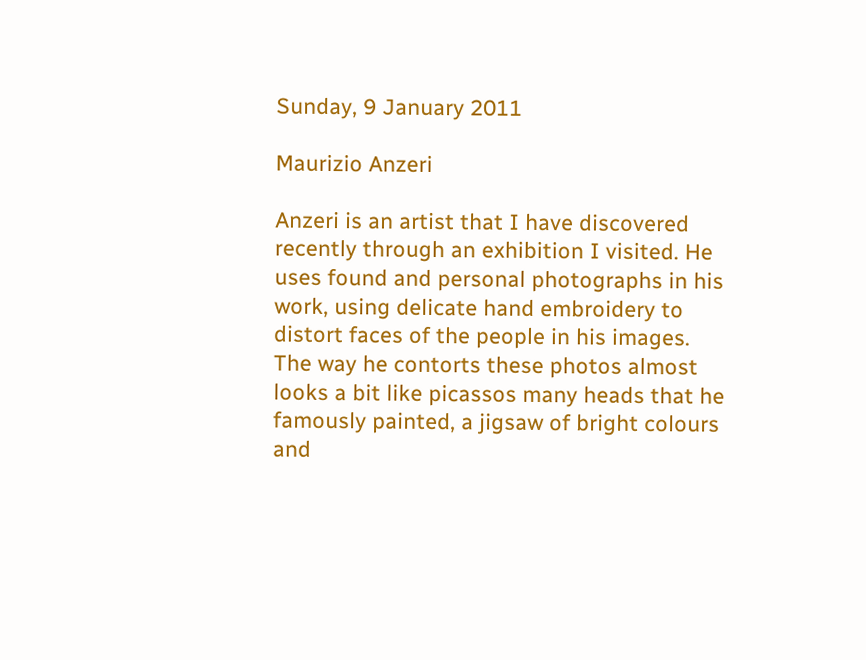Sunday, 9 January 2011

Maurizio Anzeri

Anzeri is an artist that I have discovered recently through an exhibition I visited. He uses found and personal photographs in his work, using delicate hand embroidery to distort faces of the people in his images. The way he contorts these photos almost looks a bit like picassos many heads that he famously painted, a jigsaw of bright colours and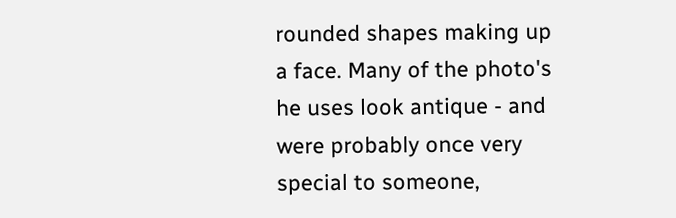rounded shapes making up a face. Many of the photo's he uses look antique - and were probably once very special to someone,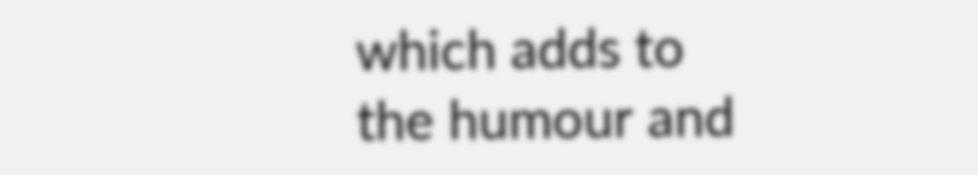which adds to the humour and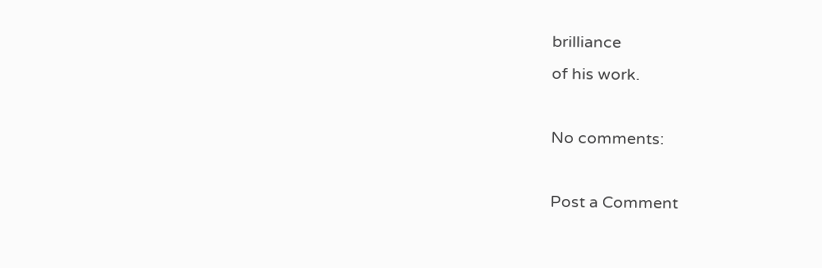brilliance
of his work.

No comments:

Post a Comment